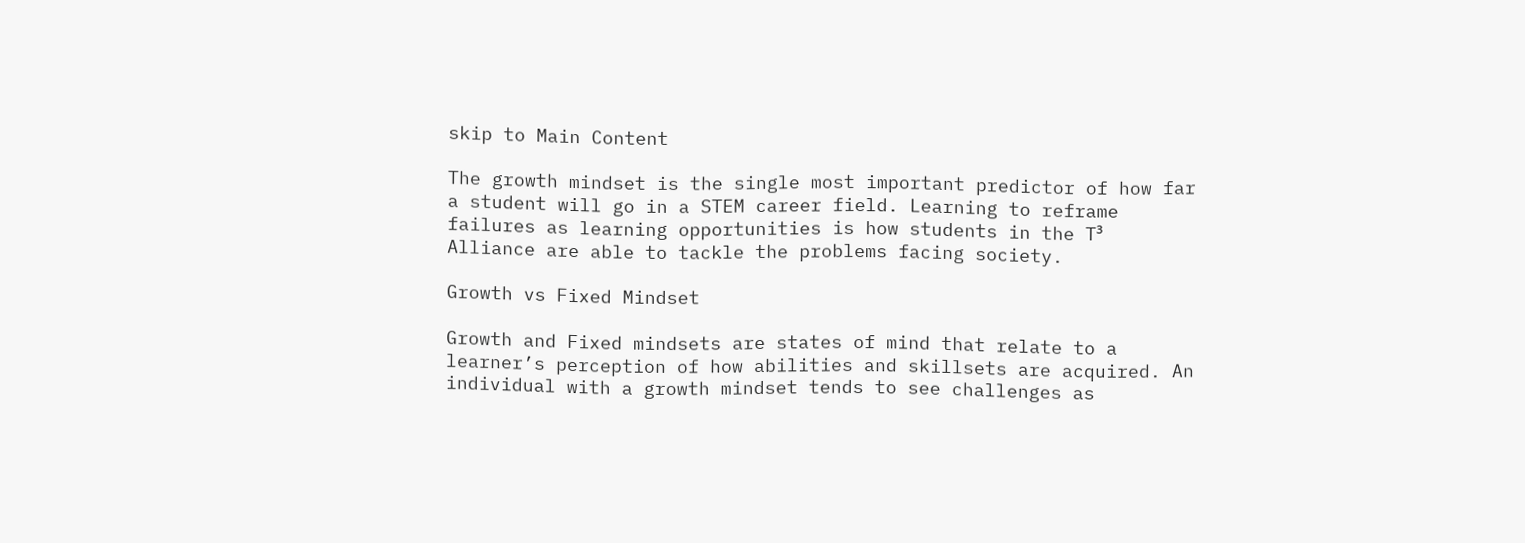skip to Main Content

The growth mindset is the single most important predictor of how far a student will go in a STEM career field. Learning to reframe failures as learning opportunities is how students in the T³ Alliance are able to tackle the problems facing society.

Growth vs Fixed Mindset

Growth and Fixed mindsets are states of mind that relate to a learner’s perception of how abilities and skillsets are acquired. An individual with a growth mindset tends to see challenges as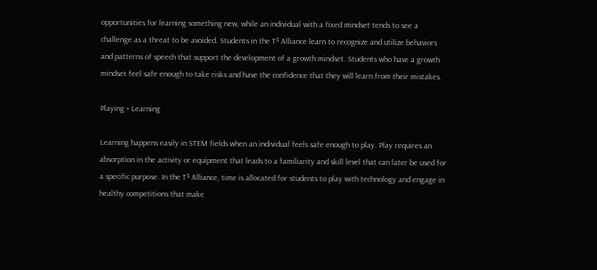opportunities for learning something new, while an individual with a fixed mindset tends to see a challenge as a threat to be avoided. Students in the T³ Alliance learn to recognize and utilize behaviors and patterns of speech that support the development of a growth mindset. Students who have a growth mindset feel safe enough to take risks and have the confidence that they will learn from their mistakes.

Playing + Learning

Learning happens easily in STEM fields when an individual feels safe enough to play. Play requires an absorption in the activity or equipment that leads to a familiarity and skill level that can later be used for a specific purpose. In the T³ Alliance, time is allocated for students to play with technology and engage in healthy competitions that make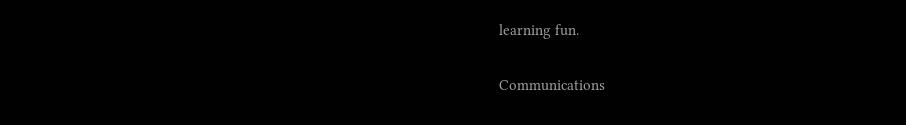learning fun.

Communications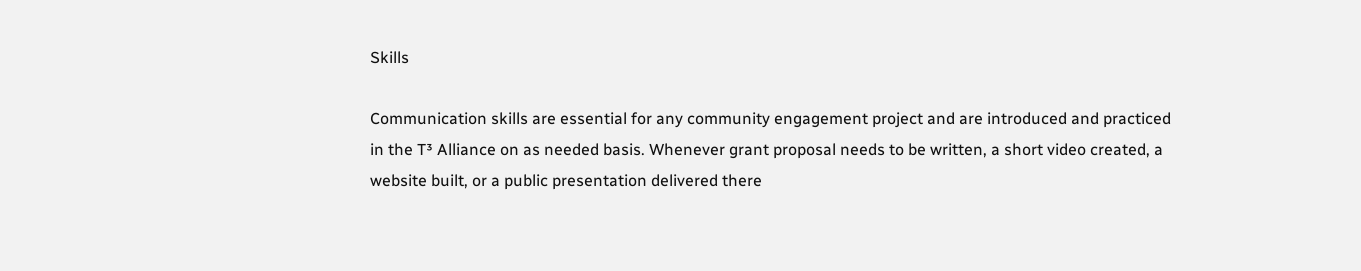Skills

Communication skills are essential for any community engagement project and are introduced and practiced in the T³ Alliance on as needed basis. Whenever grant proposal needs to be written, a short video created, a website built, or a public presentation delivered there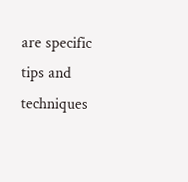are specific tips and techniques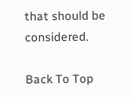that should be considered.

Back To Top